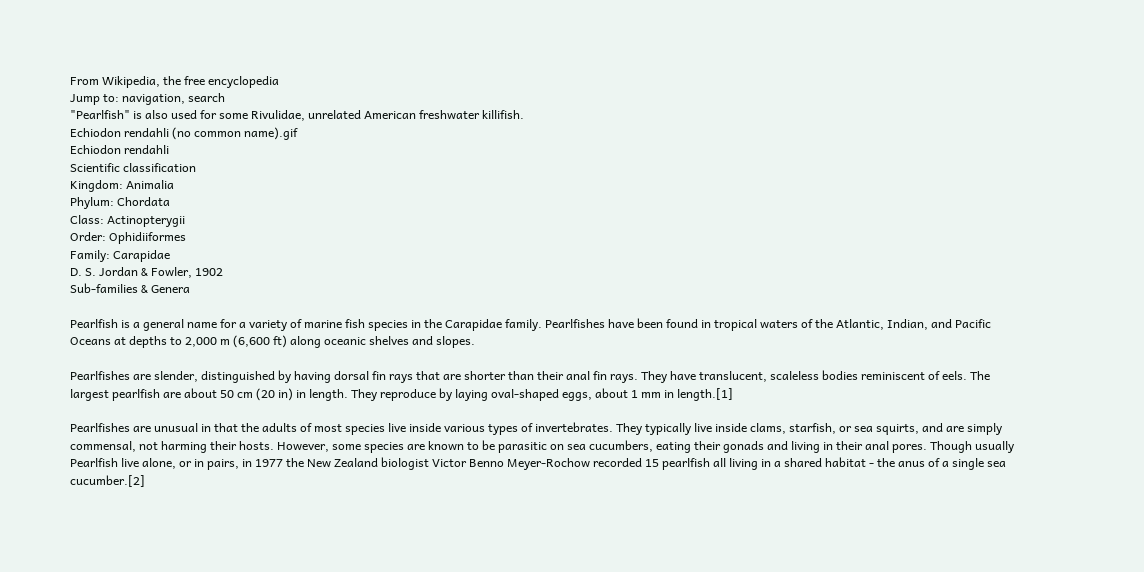From Wikipedia, the free encyclopedia
Jump to: navigation, search
"Pearlfish" is also used for some Rivulidae, unrelated American freshwater killifish.
Echiodon rendahli (no common name).gif
Echiodon rendahli
Scientific classification
Kingdom: Animalia
Phylum: Chordata
Class: Actinopterygii
Order: Ophidiiformes
Family: Carapidae
D. S. Jordan & Fowler, 1902
Sub-families & Genera

Pearlfish is a general name for a variety of marine fish species in the Carapidae family. Pearlfishes have been found in tropical waters of the Atlantic, Indian, and Pacific Oceans at depths to 2,000 m (6,600 ft) along oceanic shelves and slopes.

Pearlfishes are slender, distinguished by having dorsal fin rays that are shorter than their anal fin rays. They have translucent, scaleless bodies reminiscent of eels. The largest pearlfish are about 50 cm (20 in) in length. They reproduce by laying oval-shaped eggs, about 1 mm in length.[1]

Pearlfishes are unusual in that the adults of most species live inside various types of invertebrates. They typically live inside clams, starfish, or sea squirts, and are simply commensal, not harming their hosts. However, some species are known to be parasitic on sea cucumbers, eating their gonads and living in their anal pores. Though usually Pearlfish live alone, or in pairs, in 1977 the New Zealand biologist Victor Benno Meyer-Rochow recorded 15 pearlfish all living in a shared habitat - the anus of a single sea cucumber.[2]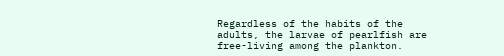Regardless of the habits of the adults, the larvae of pearlfish are free-living among the plankton.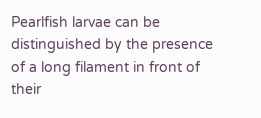Pearlfish larvae can be distinguished by the presence of a long filament in front of their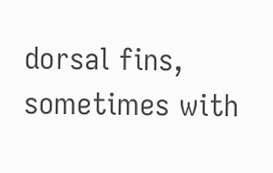dorsal fins, sometimes with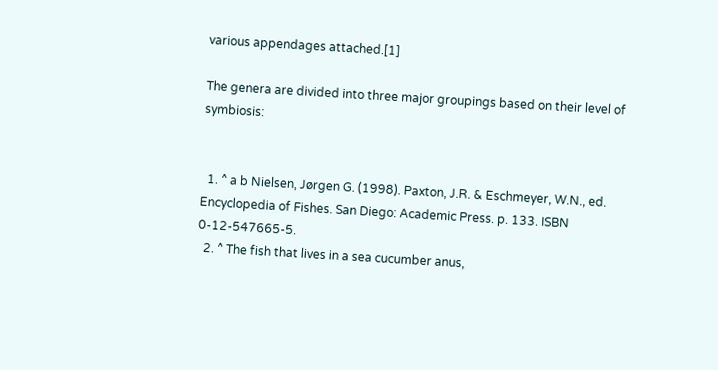various appendages attached.[1]

The genera are divided into three major groupings based on their level of symbiosis:


  1. ^ a b Nielsen, Jørgen G. (1998). Paxton, J.R. & Eschmeyer, W.N., ed. Encyclopedia of Fishes. San Diego: Academic Press. p. 133. ISBN 0-12-547665-5.
  2. ^ The fish that lives in a sea cucumber anus,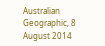Australian Geographic, 8 August 2014